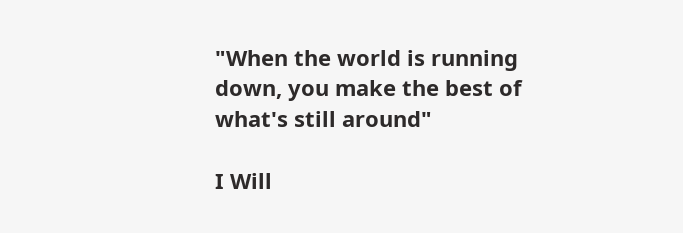"When the world is running down, you make the best of what's still around"

I Will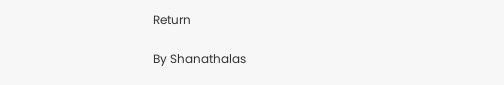Return

By Shanathalas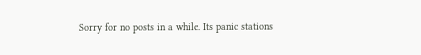Sorry for no posts in a while. Its panic stations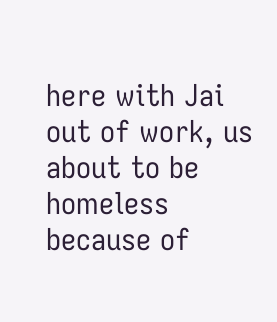here with Jai out of work, us about to be homeless because of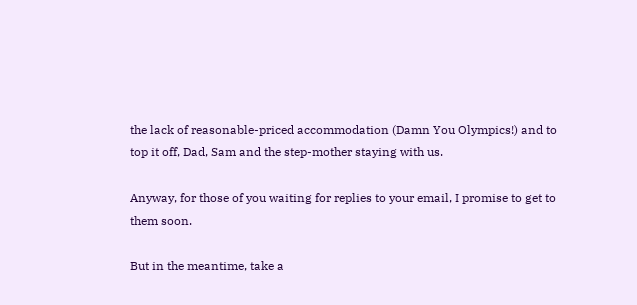the lack of reasonable-priced accommodation (Damn You Olympics!) and to top it off, Dad, Sam and the step-mother staying with us.

Anyway, for those of you waiting for replies to your email, I promise to get to them soon.

But in the meantime, take a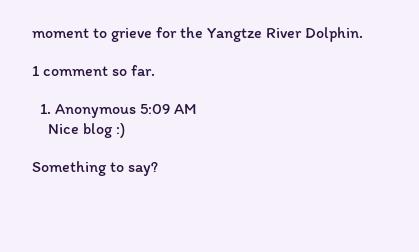moment to grieve for the Yangtze River Dolphin.

1 comment so far.

  1. Anonymous 5:09 AM
    Nice blog :)

Something to say?